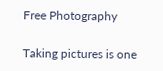Free Photography

Taking pictures is one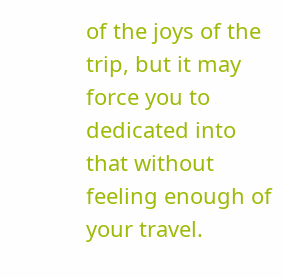of the joys of the trip, but it may force you to dedicated into that without feeling enough of your travel.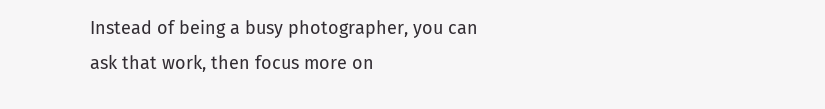Instead of being a busy photographer, you can ask that work, then focus more on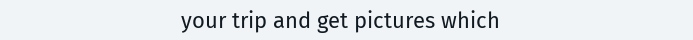your trip and get pictures which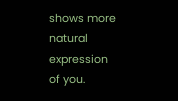shows more natural expression of you.